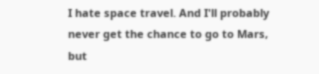I hate space travel. And I'll probably never get the chance to go to Mars, but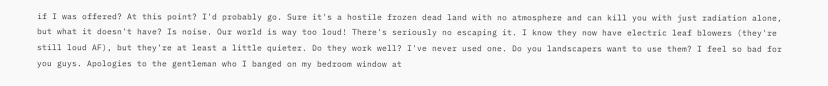if I was offered? At this point? I'd probably go. Sure it's a hostile frozen dead land with no atmosphere and can kill you with just radiation alone, but what it doesn't have? Is noise. Our world is way too loud! There's seriously no escaping it. I know they now have electric leaf blowers (they're still loud AF), but they're at least a little quieter. Do they work well? I've never used one. Do you landscapers want to use them? I feel so bad for you guys. Apologies to the gentleman who I banged on my bedroom window at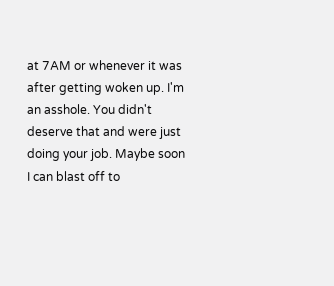at 7AM or whenever it was after getting woken up. I'm an asshole. You didn't deserve that and were just doing your job. Maybe soon I can blast off to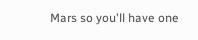Mars so you'll have one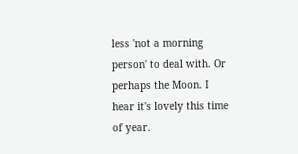less 'not a morning person' to deal with. Or perhaps the Moon. I hear it's lovely this time of year.